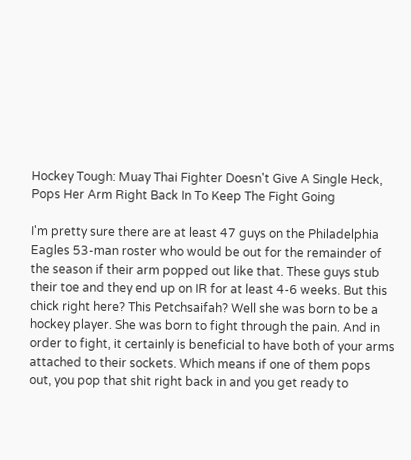Hockey Tough: Muay Thai Fighter Doesn't Give A Single Heck, Pops Her Arm Right Back In To Keep The Fight Going

I'm pretty sure there are at least 47 guys on the Philadelphia Eagles 53-man roster who would be out for the remainder of the season if their arm popped out like that. These guys stub their toe and they end up on IR for at least 4-6 weeks. But this chick right here? This Petchsaifah? Well she was born to be a hockey player. She was born to fight through the pain. And in order to fight, it certainly is beneficial to have both of your arms attached to their sockets. Which means if one of them pops out, you pop that shit right back in and you get ready to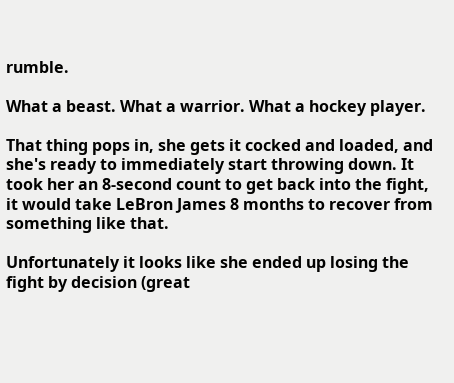rumble.

What a beast. What a warrior. What a hockey player.

That thing pops in, she gets it cocked and loaded, and she's ready to immediately start throwing down. It took her an 8-second count to get back into the fight, it would take LeBron James 8 months to recover from something like that.

Unfortunately it looks like she ended up losing the fight by decision (great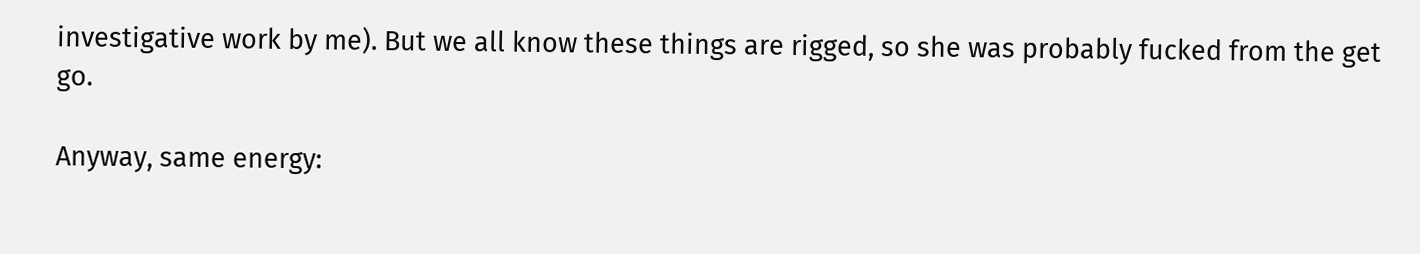investigative work by me). But we all know these things are rigged, so she was probably fucked from the get go.

Anyway, same energy: